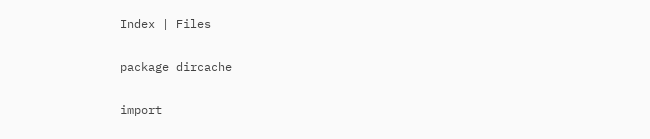Index | Files

package dircache

import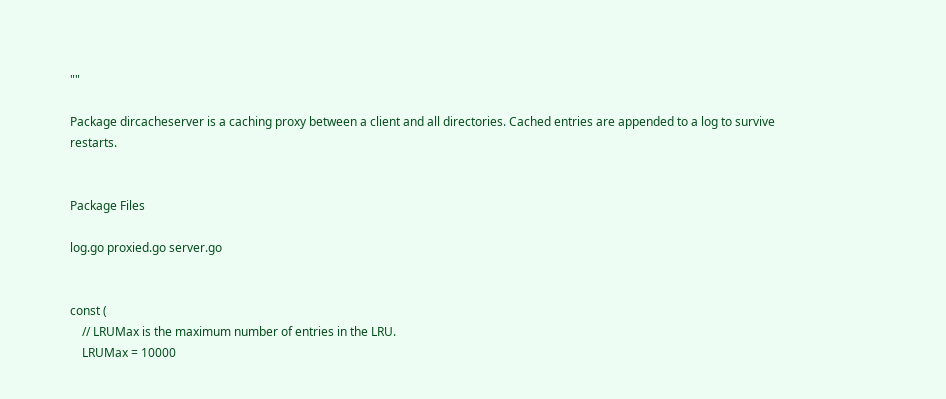""

Package dircacheserver is a caching proxy between a client and all directories. Cached entries are appended to a log to survive restarts.


Package Files

log.go proxied.go server.go


const (
    // LRUMax is the maximum number of entries in the LRU.
    LRUMax = 10000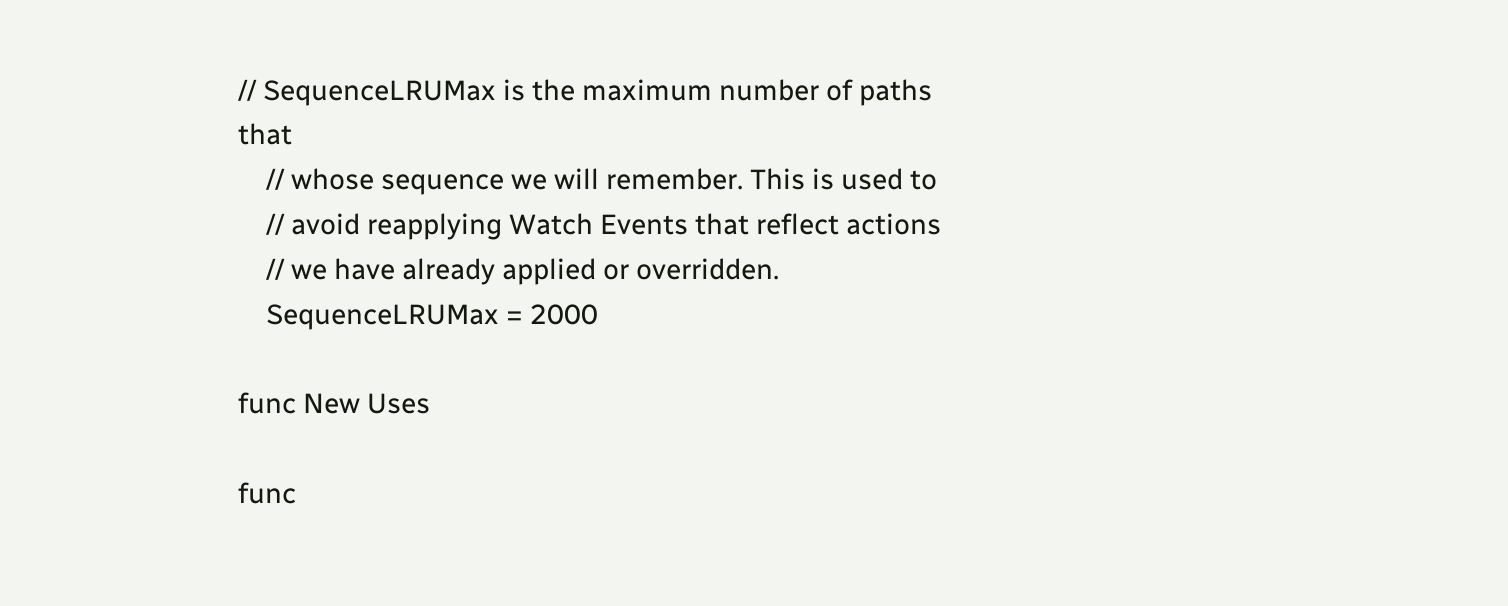// SequenceLRUMax is the maximum number of paths that
    // whose sequence we will remember. This is used to
    // avoid reapplying Watch Events that reflect actions
    // we have already applied or overridden.
    SequenceLRUMax = 2000

func New Uses

func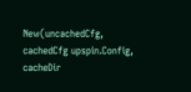New(uncachedCfg, cachedCfg upspin.Config, cacheDir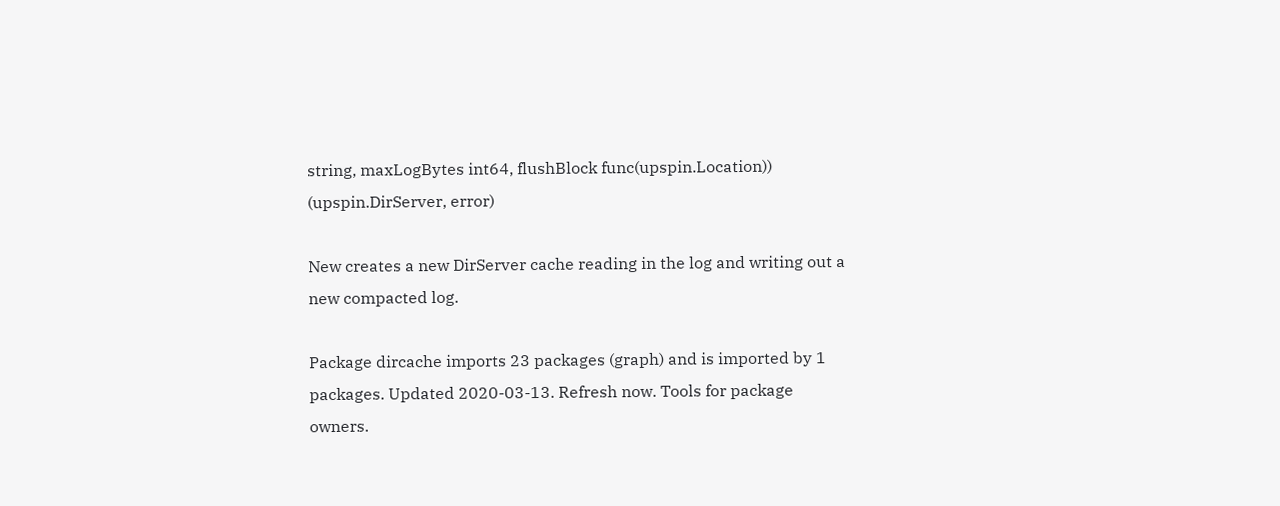string, maxLogBytes int64, flushBlock func(upspin.Location)) (upspin.DirServer, error)

New creates a new DirServer cache reading in the log and writing out a new compacted log.

Package dircache imports 23 packages (graph) and is imported by 1 packages. Updated 2020-03-13. Refresh now. Tools for package owners.